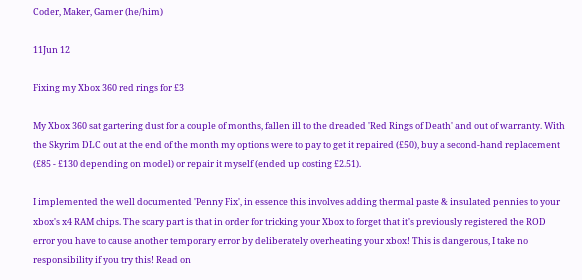Coder, Maker, Gamer (he/him)

11Jun 12

Fixing my Xbox 360 red rings for £3

My Xbox 360 sat gartering dust for a couple of months, fallen ill to the dreaded 'Red Rings of Death' and out of warranty. With the Skyrim DLC out at the end of the month my options were to pay to get it repaired (£50), buy a second-hand replacement (£85 - £130 depending on model) or repair it myself (ended up costing £2.51).

I implemented the well documented 'Penny Fix', in essence this involves adding thermal paste & insulated pennies to your xbox's x4 RAM chips. The scary part is that in order for tricking your Xbox to forget that it's previously registered the ROD error you have to cause another temporary error by deliberately overheating your xbox! This is dangerous, I take no responsibility if you try this! Read on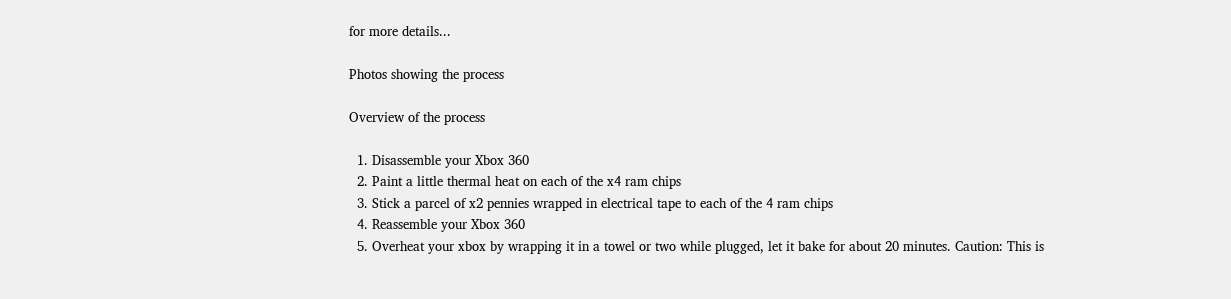for more details...

Photos showing the process

Overview of the process

  1. Disassemble your Xbox 360
  2. Paint a little thermal heat on each of the x4 ram chips
  3. Stick a parcel of x2 pennies wrapped in electrical tape to each of the 4 ram chips
  4. Reassemble your Xbox 360
  5. Overheat your xbox by wrapping it in a towel or two while plugged, let it bake for about 20 minutes. Caution: This is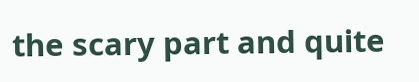the scary part and quite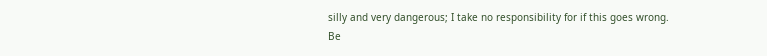silly and very dangerous; I take no responsibility for if this goes wrong. Be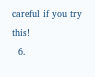careful if you try this!
  6.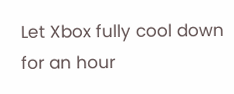Let Xbox fully cool down for an hour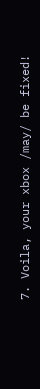7. Voila, your xbox /may/ be fixed!